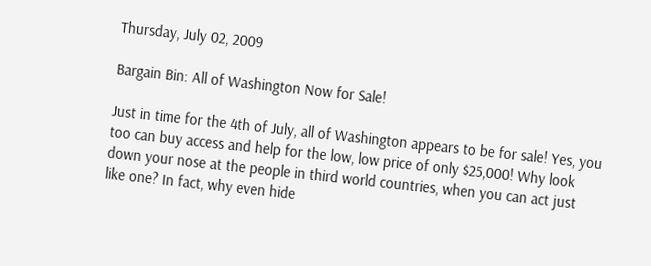Thursday, July 02, 2009

Bargain Bin: All of Washington Now for Sale!

Just in time for the 4th of July, all of Washington appears to be for sale! Yes, you too can buy access and help for the low, low price of only $25,000! Why look down your nose at the people in third world countries, when you can act just like one? In fact, why even hide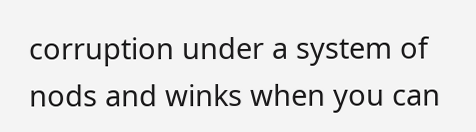corruption under a system of nods and winks when you can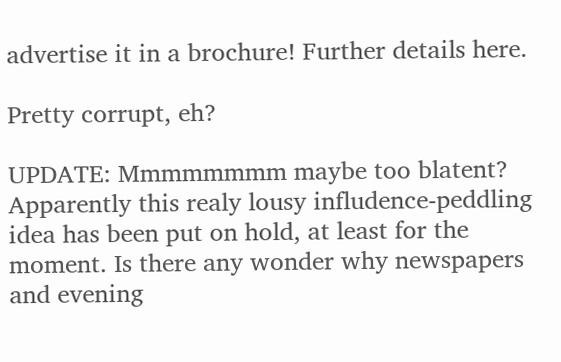advertise it in a brochure! Further details here.

Pretty corrupt, eh?

UPDATE: Mmmmmmmm maybe too blatent? Apparently this realy lousy infludence-peddling idea has been put on hold, at least for the moment. Is there any wonder why newspapers and evening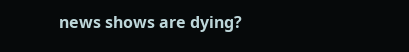news shows are dying?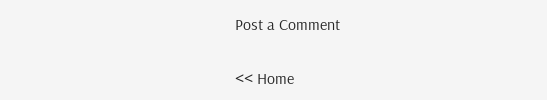Post a Comment

<< Home